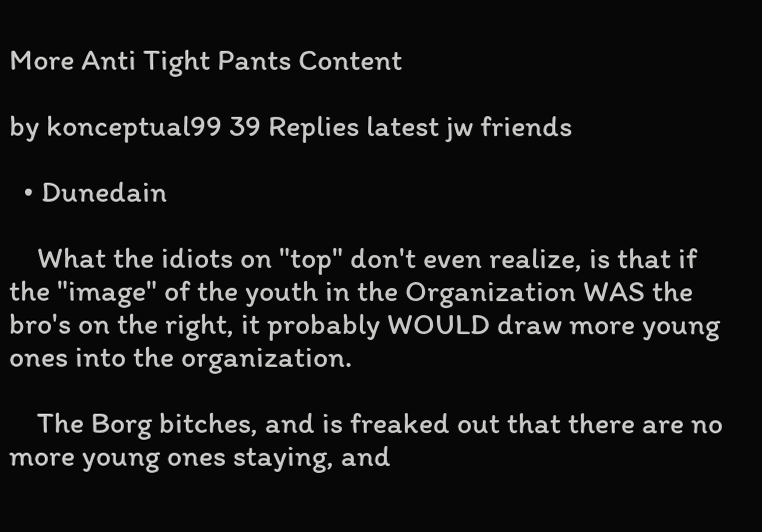More Anti Tight Pants Content

by konceptual99 39 Replies latest jw friends

  • Dunedain

    What the idiots on "top" don't even realize, is that if the "image" of the youth in the Organization WAS the bro's on the right, it probably WOULD draw more young ones into the organization.

    The Borg bitches, and is freaked out that there are no more young ones staying, and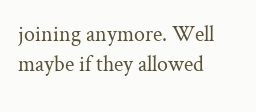joining anymore. Well maybe if they allowed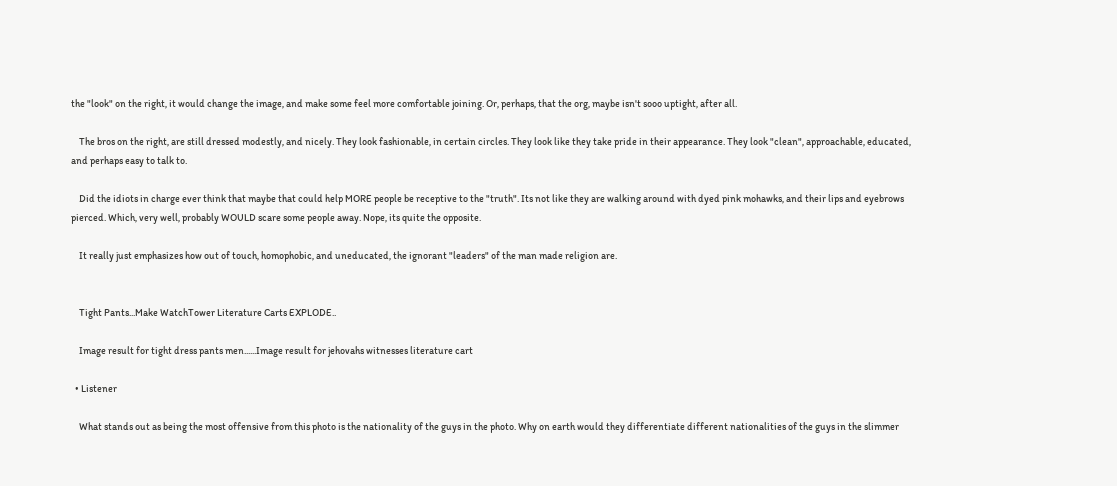the "look" on the right, it would change the image, and make some feel more comfortable joining. Or, perhaps, that the org, maybe isn't sooo uptight, after all.

    The bros on the right, are still dressed modestly, and nicely. They look fashionable, in certain circles. They look like they take pride in their appearance. They look "clean", approachable, educated, and perhaps easy to talk to.

    Did the idiots in charge ever think that maybe that could help MORE people be receptive to the "truth". Its not like they are walking around with dyed pink mohawks, and their lips and eyebrows pierced. Which, very well, probably WOULD scare some people away. Nope, its quite the opposite.

    It really just emphasizes how out of touch, homophobic, and uneducated, the ignorant "leaders" of the man made religion are.


    Tight Pants...Make WatchTower Literature Carts EXPLODE..

    Image result for tight dress pants men......Image result for jehovahs witnesses literature cart

  • Listener

    What stands out as being the most offensive from this photo is the nationality of the guys in the photo. Why on earth would they differentiate different nationalities of the guys in the slimmer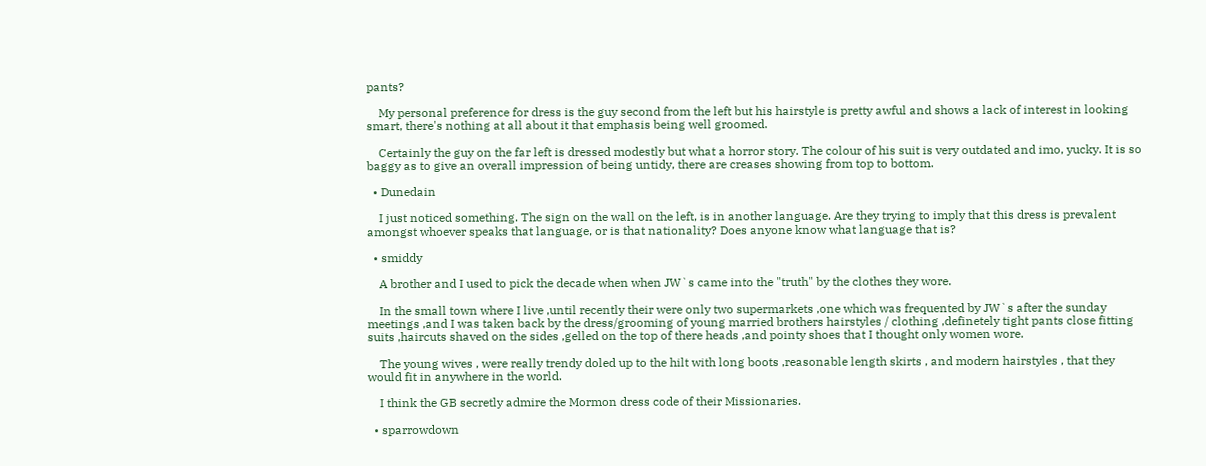pants?

    My personal preference for dress is the guy second from the left but his hairstyle is pretty awful and shows a lack of interest in looking smart, there's nothing at all about it that emphasis being well groomed.

    Certainly the guy on the far left is dressed modestly but what a horror story. The colour of his suit is very outdated and imo, yucky. It is so baggy as to give an overall impression of being untidy, there are creases showing from top to bottom.

  • Dunedain

    I just noticed something. The sign on the wall on the left, is in another language. Are they trying to imply that this dress is prevalent amongst whoever speaks that language, or is that nationality? Does anyone know what language that is?

  • smiddy

    A brother and I used to pick the decade when when JW`s came into the "truth" by the clothes they wore.

    In the small town where I live ,until recently their were only two supermarkets ,one which was frequented by JW`s after the sunday meetings ,and I was taken back by the dress/grooming of young married brothers hairstyles / clothing ,definetely tight pants close fitting suits ,haircuts shaved on the sides ,gelled on the top of there heads ,and pointy shoes that I thought only women wore.

    The young wives , were really trendy doled up to the hilt with long boots ,reasonable length skirts , and modern hairstyles , that they would fit in anywhere in the world.

    I think the GB secretly admire the Mormon dress code of their Missionaries.

  • sparrowdown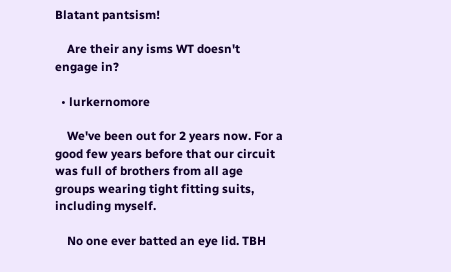Blatant pantsism!

    Are their any isms WT doesn't engage in?

  • lurkernomore

    We've been out for 2 years now. For a good few years before that our circuit was full of brothers from all age groups wearing tight fitting suits, including myself.

    No one ever batted an eye lid. TBH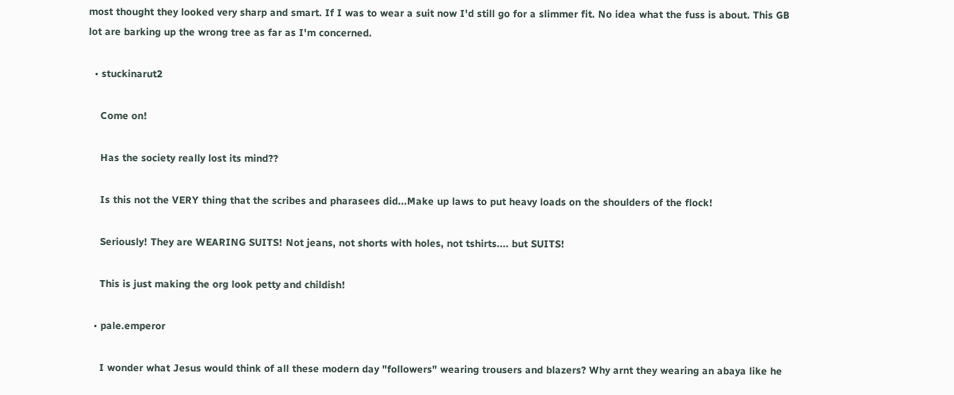most thought they looked very sharp and smart. If I was to wear a suit now I'd still go for a slimmer fit. No idea what the fuss is about. This GB lot are barking up the wrong tree as far as I'm concerned.

  • stuckinarut2

    Come on!

    Has the society really lost its mind??

    Is this not the VERY thing that the scribes and pharasees did...Make up laws to put heavy loads on the shoulders of the flock!

    Seriously! They are WEARING SUITS! Not jeans, not shorts with holes, not tshirts.... but SUITS!

    This is just making the org look petty and childish!

  • pale.emperor

    I wonder what Jesus would think of all these modern day "followers" wearing trousers and blazers? Why arnt they wearing an abaya like he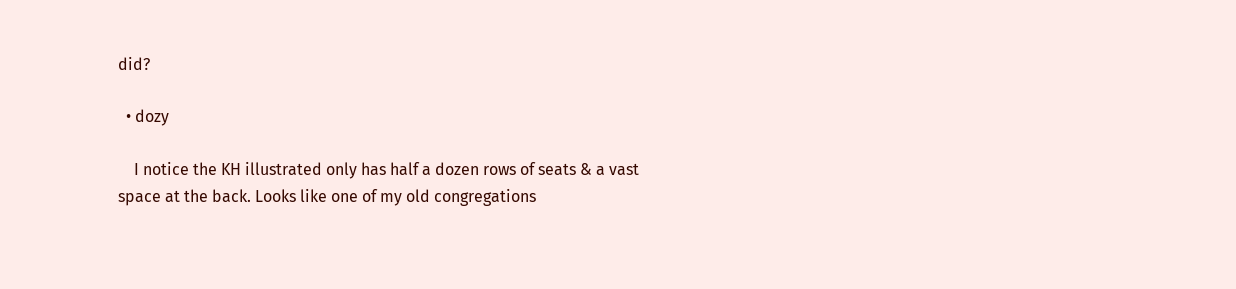did?

  • dozy

    I notice the KH illustrated only has half a dozen rows of seats & a vast space at the back. Looks like one of my old congregations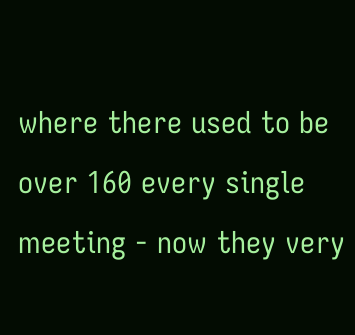where there used to be over 160 every single meeting - now they very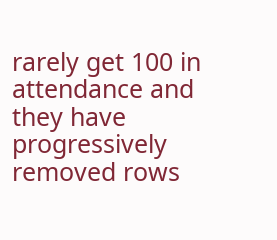rarely get 100 in attendance and they have progressively removed rows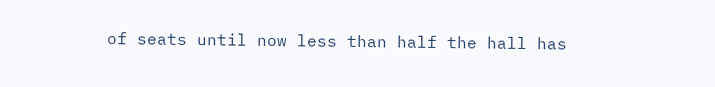of seats until now less than half the hall has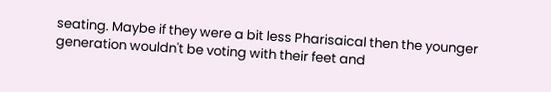seating. Maybe if they were a bit less Pharisaical then the younger generation wouldn't be voting with their feet and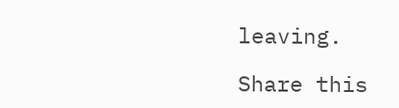leaving.

Share this